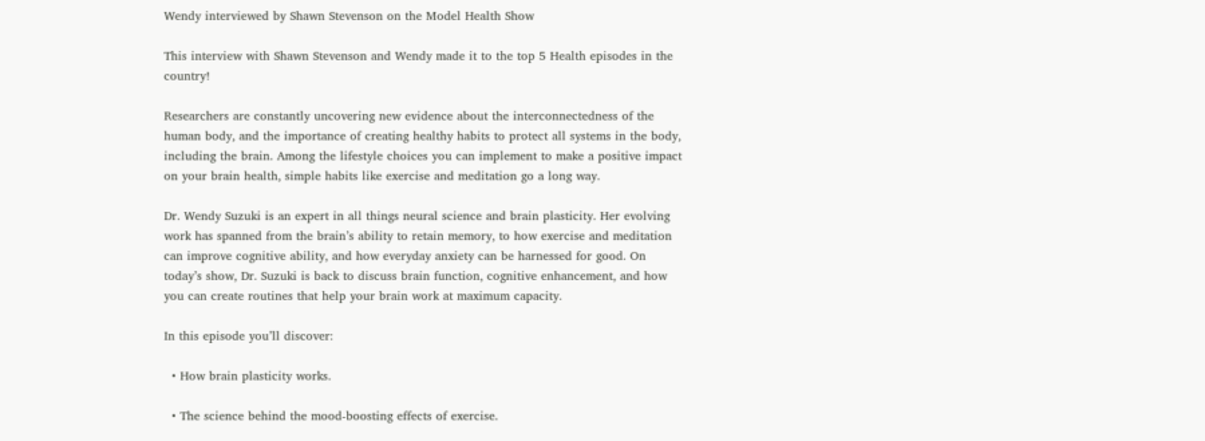Wendy interviewed by Shawn Stevenson on the Model Health Show

This interview with Shawn Stevenson and Wendy made it to the top 5 Health episodes in the country!

Researchers are constantly uncovering new evidence about the interconnectedness of the human body, and the importance of creating healthy habits to protect all systems in the body, including the brain. Among the lifestyle choices you can implement to make a positive impact on your brain health, simple habits like exercise and meditation go a long way.

Dr. Wendy Suzuki is an expert in all things neural science and brain plasticity. Her evolving work has spanned from the brain’s ability to retain memory, to how exercise and meditation can improve cognitive ability, and how everyday anxiety can be harnessed for good. On today’s show, Dr. Suzuki is back to discuss brain function, cognitive enhancement, and how you can create routines that help your brain work at maximum capacity.

In this episode you’ll discover:

  • How brain plasticity works.

  • The science behind the mood-boosting effects of exercise.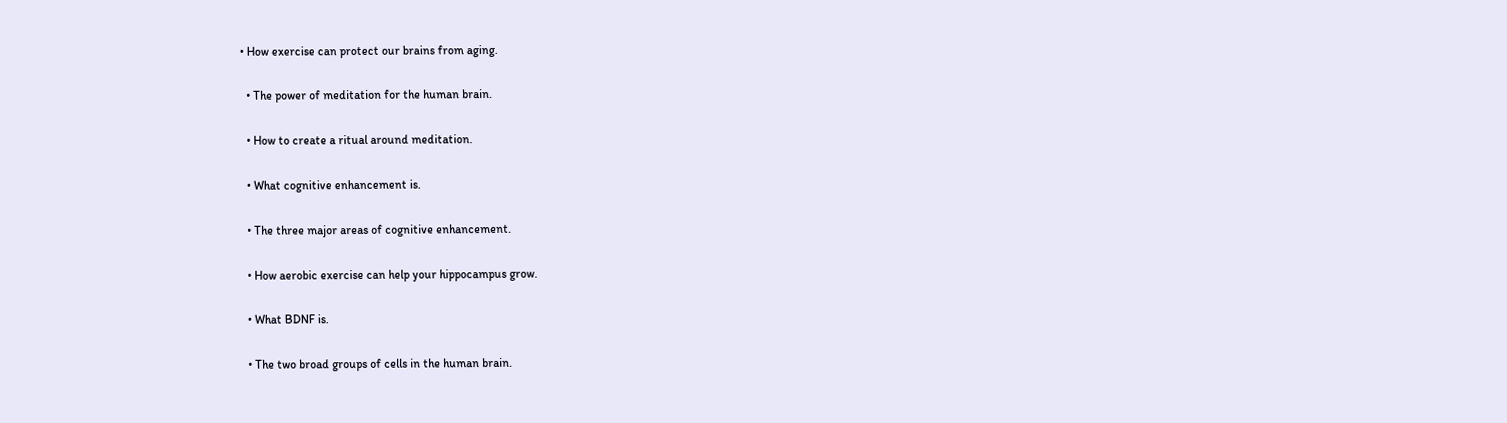• How exercise can protect our brains from aging.

  • The power of meditation for the human brain.

  • How to create a ritual around meditation.

  • What cognitive enhancement is.

  • The three major areas of cognitive enhancement.

  • How aerobic exercise can help your hippocampus grow.

  • What BDNF is.

  • The two broad groups of cells in the human brain.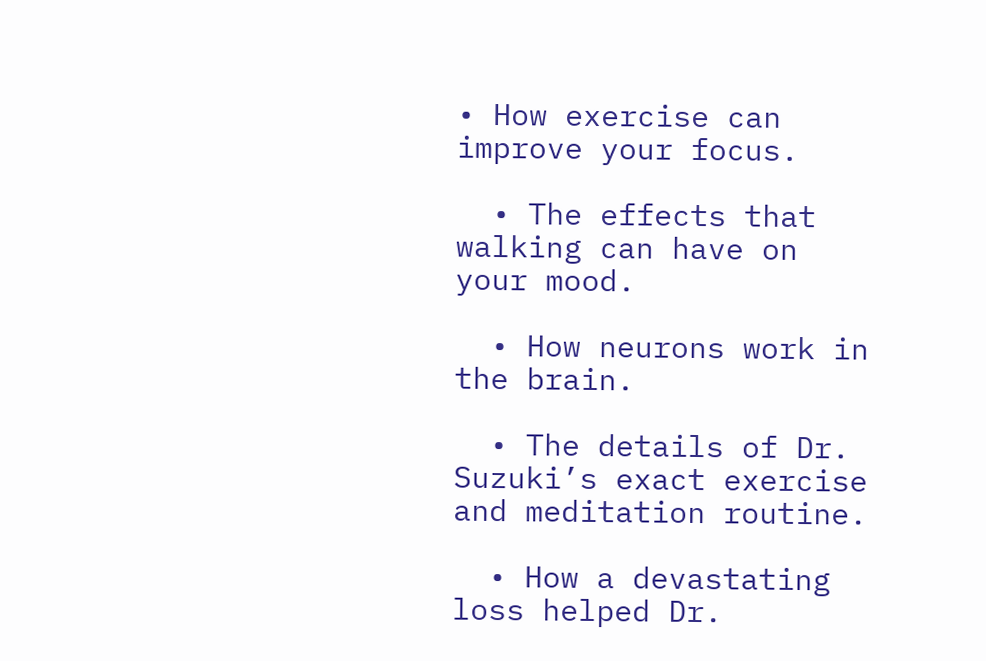• How exercise can improve your focus.

  • The effects that walking can have on your mood.

  • How neurons work in the brain.

  • The details of Dr. Suzuki’s exact exercise and meditation routine.

  • How a devastating loss helped Dr.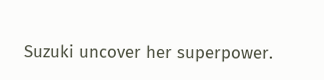Suzuki uncover her superpower.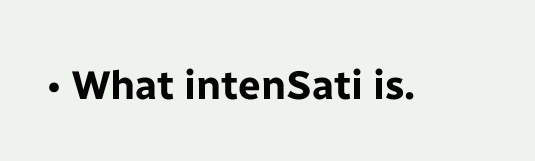• What intenSati is.